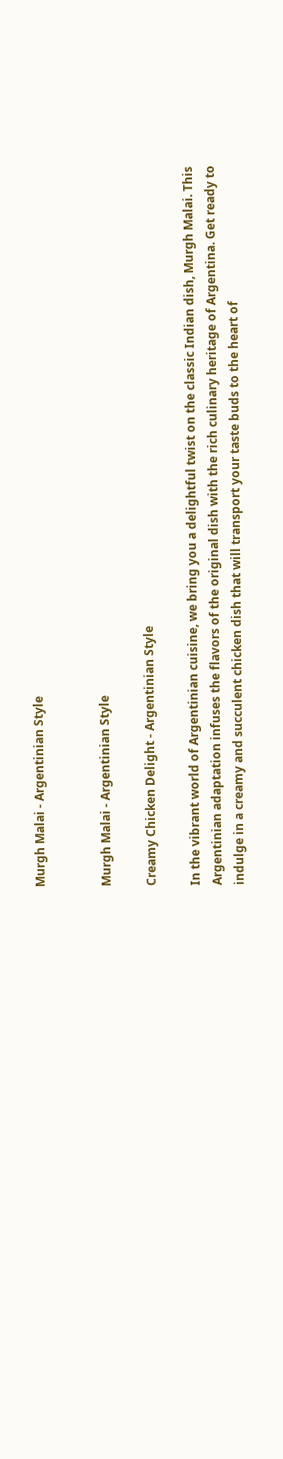Murgh Malai - Argentinian Style


Murgh Malai - Argentinian Style

Creamy Chicken Delight - Argentinian Style

In the vibrant world of Argentinian cuisine, we bring you a delightful twist on the classic Indian dish, Murgh Malai. This Argentinian adaptation infuses the flavors of the original dish with the rich culinary heritage of Argentina. Get ready to indulge in a creamy and succulent chicken dish that will transport your taste buds to the heart of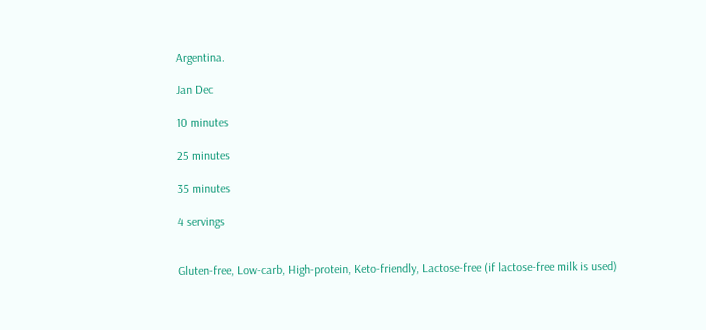Argentina.

Jan Dec

10 minutes

25 minutes

35 minutes

4 servings


Gluten-free, Low-carb, High-protein, Keto-friendly, Lactose-free (if lactose-free milk is used)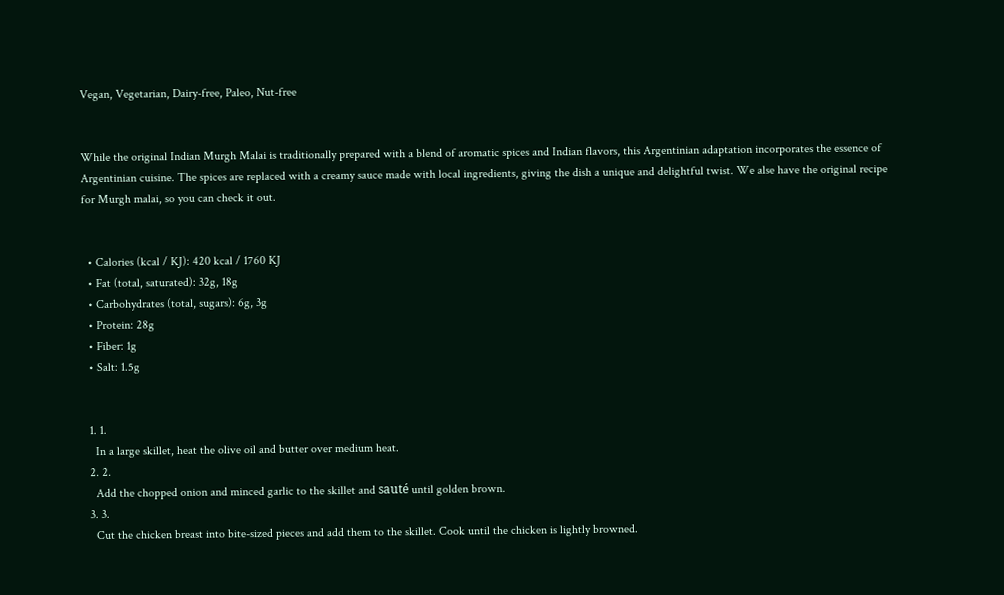Vegan, Vegetarian, Dairy-free, Paleo, Nut-free


While the original Indian Murgh Malai is traditionally prepared with a blend of aromatic spices and Indian flavors, this Argentinian adaptation incorporates the essence of Argentinian cuisine. The spices are replaced with a creamy sauce made with local ingredients, giving the dish a unique and delightful twist. We alse have the original recipe for Murgh malai, so you can check it out.


  • Calories (kcal / KJ): 420 kcal / 1760 KJ
  • Fat (total, saturated): 32g, 18g
  • Carbohydrates (total, sugars): 6g, 3g
  • Protein: 28g
  • Fiber: 1g
  • Salt: 1.5g


  1. 1.
    In a large skillet, heat the olive oil and butter over medium heat.
  2. 2.
    Add the chopped onion and minced garlic to the skillet and sauté until golden brown.
  3. 3.
    Cut the chicken breast into bite-sized pieces and add them to the skillet. Cook until the chicken is lightly browned.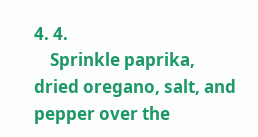4. 4.
    Sprinkle paprika, dried oregano, salt, and pepper over the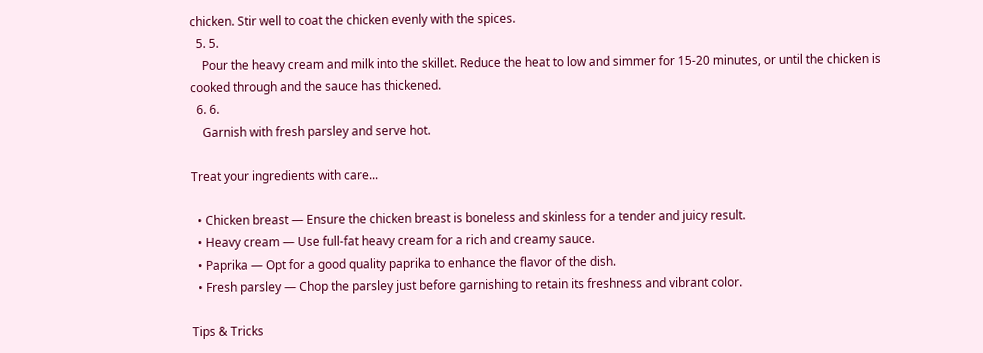chicken. Stir well to coat the chicken evenly with the spices.
  5. 5.
    Pour the heavy cream and milk into the skillet. Reduce the heat to low and simmer for 15-20 minutes, or until the chicken is cooked through and the sauce has thickened.
  6. 6.
    Garnish with fresh parsley and serve hot.

Treat your ingredients with care...

  • Chicken breast — Ensure the chicken breast is boneless and skinless for a tender and juicy result.
  • Heavy cream — Use full-fat heavy cream for a rich and creamy sauce.
  • Paprika — Opt for a good quality paprika to enhance the flavor of the dish.
  • Fresh parsley — Chop the parsley just before garnishing to retain its freshness and vibrant color.

Tips & Tricks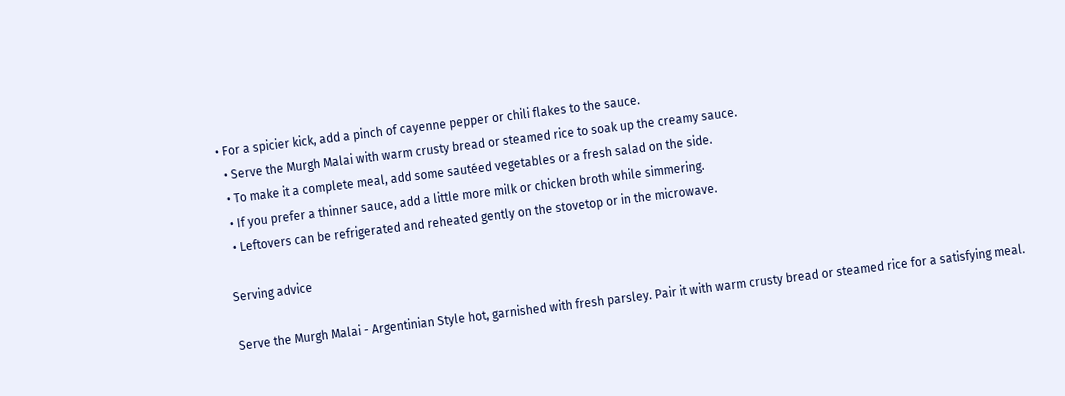• For a spicier kick, add a pinch of cayenne pepper or chili flakes to the sauce.
  • Serve the Murgh Malai with warm crusty bread or steamed rice to soak up the creamy sauce.
  • To make it a complete meal, add some sautéed vegetables or a fresh salad on the side.
  • If you prefer a thinner sauce, add a little more milk or chicken broth while simmering.
  • Leftovers can be refrigerated and reheated gently on the stovetop or in the microwave.

Serving advice

Serve the Murgh Malai - Argentinian Style hot, garnished with fresh parsley. Pair it with warm crusty bread or steamed rice for a satisfying meal.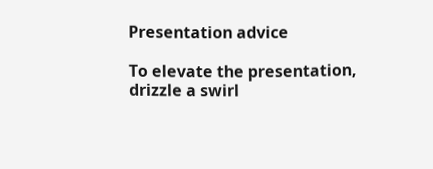Presentation advice

To elevate the presentation, drizzle a swirl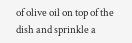of olive oil on top of the dish and sprinkle a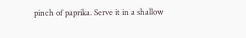pinch of paprika. Serve it in a shallow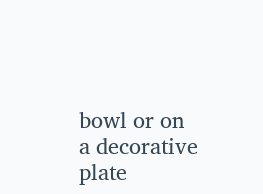bowl or on a decorative plate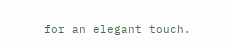for an elegant touch.